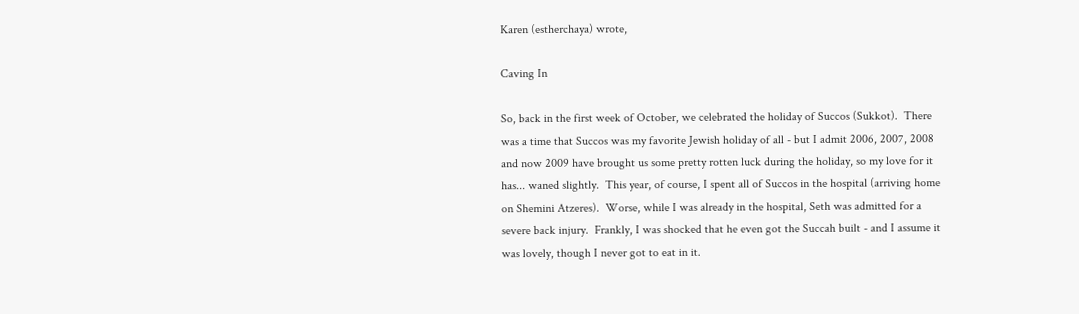Karen (estherchaya) wrote,

Caving In

So, back in the first week of October, we celebrated the holiday of Succos (Sukkot).  There was a time that Succos was my favorite Jewish holiday of all - but I admit 2006, 2007, 2008 and now 2009 have brought us some pretty rotten luck during the holiday, so my love for it has... waned slightly.  This year, of course, I spent all of Succos in the hospital (arriving home on Shemini Atzeres).  Worse, while I was already in the hospital, Seth was admitted for a severe back injury.  Frankly, I was shocked that he even got the Succah built - and I assume it was lovely, though I never got to eat in it.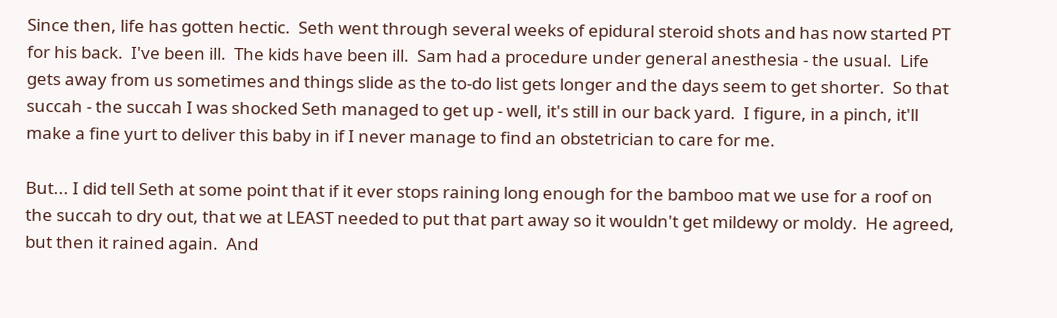Since then, life has gotten hectic.  Seth went through several weeks of epidural steroid shots and has now started PT for his back.  I've been ill.  The kids have been ill.  Sam had a procedure under general anesthesia - the usual.  Life gets away from us sometimes and things slide as the to-do list gets longer and the days seem to get shorter.  So that succah - the succah I was shocked Seth managed to get up - well, it's still in our back yard.  I figure, in a pinch, it'll make a fine yurt to deliver this baby in if I never manage to find an obstetrician to care for me.

But... I did tell Seth at some point that if it ever stops raining long enough for the bamboo mat we use for a roof on the succah to dry out, that we at LEAST needed to put that part away so it wouldn't get mildewy or moldy.  He agreed, but then it rained again.  And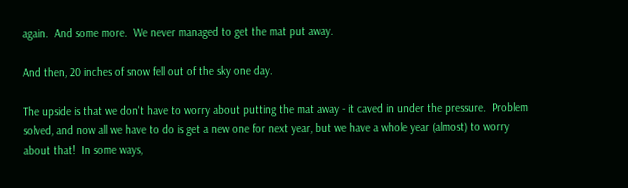again.  And some more.  We never managed to get the mat put away.

And then, 20 inches of snow fell out of the sky one day.

The upside is that we don't have to worry about putting the mat away - it caved in under the pressure.  Problem solved, and now all we have to do is get a new one for next year, but we have a whole year (almost) to worry about that!  In some ways,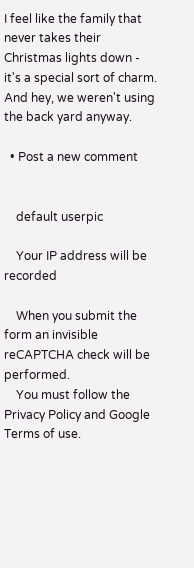I feel like the family that never takes their Christmas lights down - it's a special sort of charm.  And hey, we weren't using the back yard anyway.

  • Post a new comment


    default userpic

    Your IP address will be recorded

    When you submit the form an invisible reCAPTCHA check will be performed.
    You must follow the Privacy Policy and Google Terms of use.